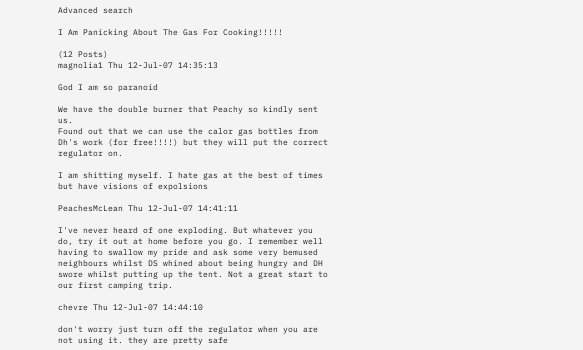Advanced search

I Am Panicking About The Gas For Cooking!!!!!

(12 Posts)
magnolia1 Thu 12-Jul-07 14:35:13

God I am so paranoid

We have the double burner that Peachy so kindly sent us.
Found out that we can use the calor gas bottles from Dh's work (for free!!!!) but they will put the correct regulator on.

I am shitting myself. I hate gas at the best of times but have visions of expolsions

PeachesMcLean Thu 12-Jul-07 14:41:11

I've never heard of one exploding. But whatever you do, try it out at home before you go. I remember well having to swallow my pride and ask some very bemused neighbours whilst DS whined about being hungry and DH swore whilst putting up the tent. Not a great start to our first camping trip.

chevre Thu 12-Jul-07 14:44:10

don't worry just turn off the regulator when you are not using it. they are pretty safe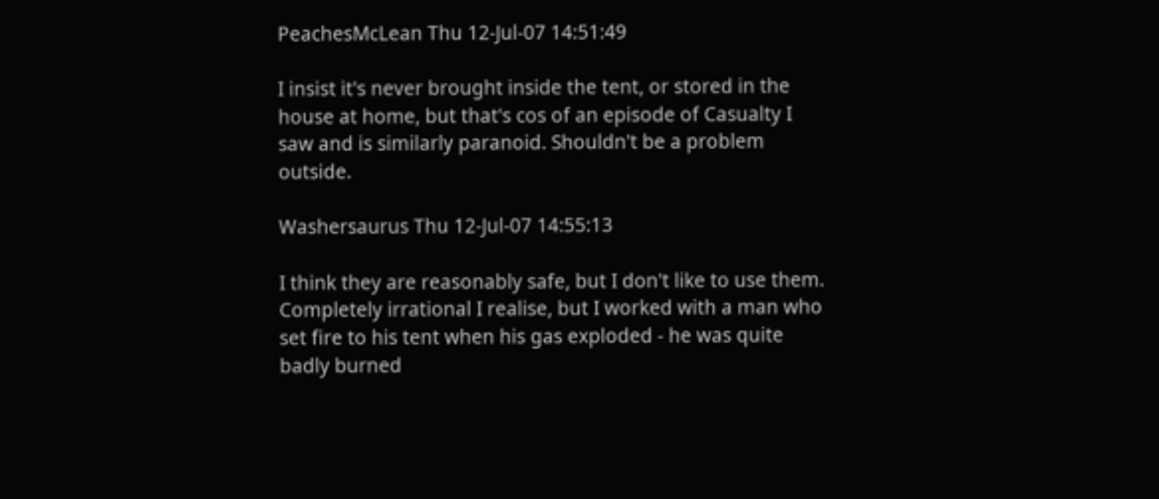PeachesMcLean Thu 12-Jul-07 14:51:49

I insist it's never brought inside the tent, or stored in the house at home, but that's cos of an episode of Casualty I saw and is similarly paranoid. Shouldn't be a problem outside.

Washersaurus Thu 12-Jul-07 14:55:13

I think they are reasonably safe, but I don't like to use them. Completely irrational I realise, but I worked with a man who set fire to his tent when his gas exploded - he was quite badly burned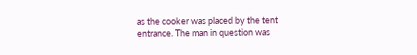as the cooker was placed by the tent entrance. The man in question was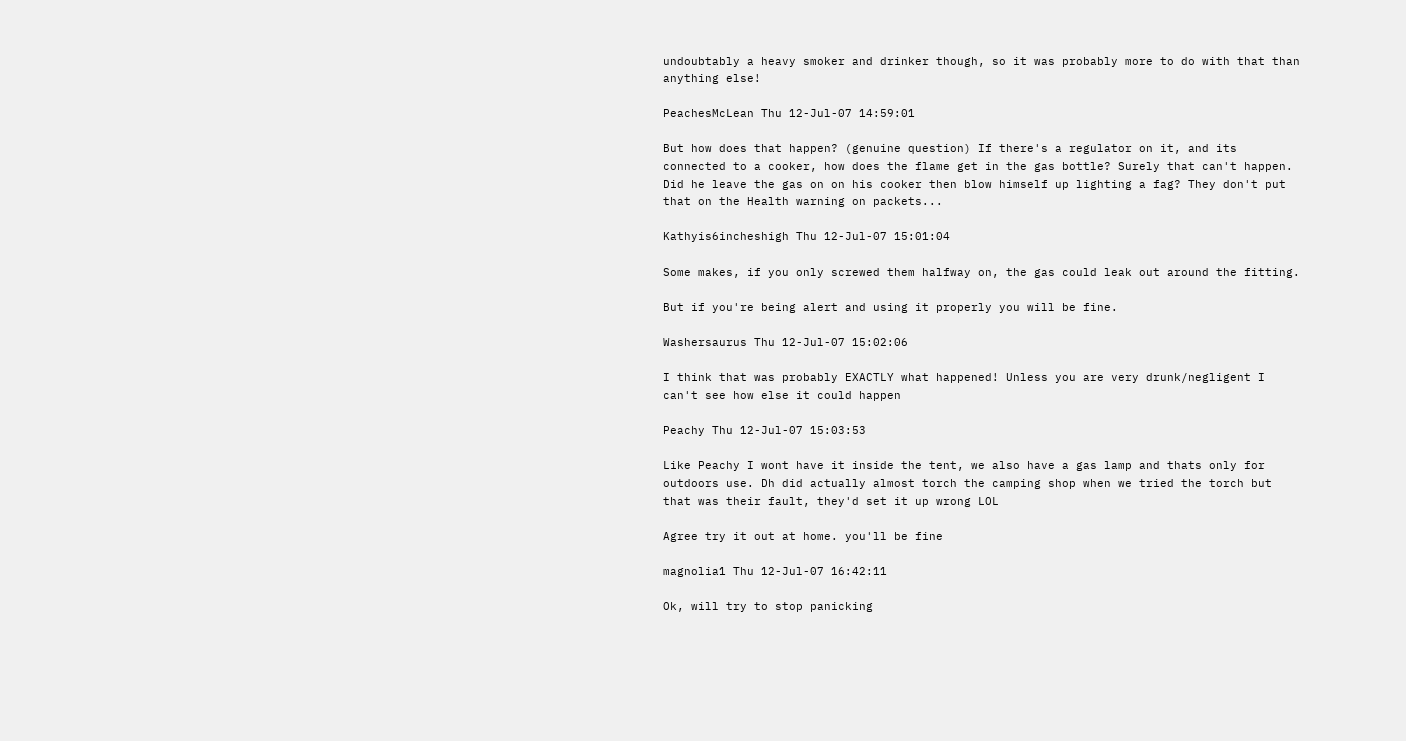undoubtably a heavy smoker and drinker though, so it was probably more to do with that than anything else!

PeachesMcLean Thu 12-Jul-07 14:59:01

But how does that happen? (genuine question) If there's a regulator on it, and its connected to a cooker, how does the flame get in the gas bottle? Surely that can't happen. Did he leave the gas on on his cooker then blow himself up lighting a fag? They don't put that on the Health warning on packets...

Kathyis6incheshigh Thu 12-Jul-07 15:01:04

Some makes, if you only screwed them halfway on, the gas could leak out around the fitting.

But if you're being alert and using it properly you will be fine.

Washersaurus Thu 12-Jul-07 15:02:06

I think that was probably EXACTLY what happened! Unless you are very drunk/negligent I can't see how else it could happen

Peachy Thu 12-Jul-07 15:03:53

Like Peachy I wont have it inside the tent, we also have a gas lamp and thats only for outdoors use. Dh did actually almost torch the camping shop when we tried the torch but that was their fault, they'd set it up wrong LOL

Agree try it out at home. you'll be fine

magnolia1 Thu 12-Jul-07 16:42:11

Ok, will try to stop panicking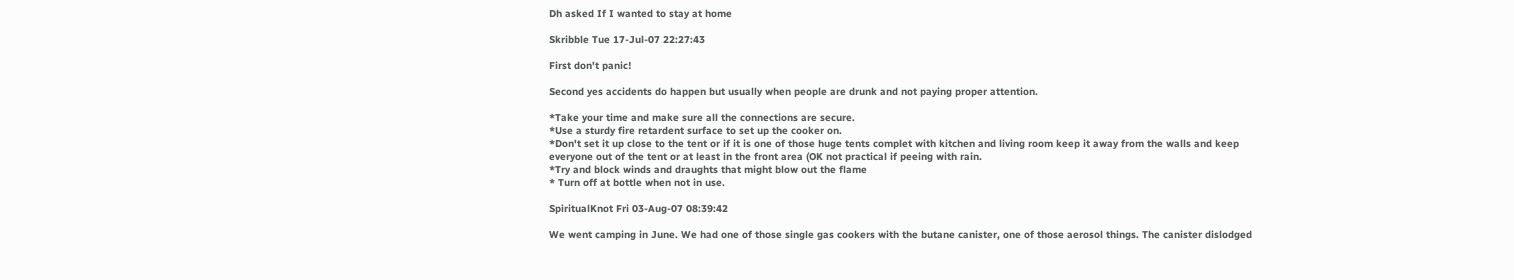Dh asked If I wanted to stay at home

Skribble Tue 17-Jul-07 22:27:43

First don't panic!

Second yes accidents do happen but usually when people are drunk and not paying proper attention.

*Take your time and make sure all the connections are secure.
*Use a sturdy fire retardent surface to set up the cooker on.
*Don't set it up close to the tent or if it is one of those huge tents complet with kitchen and living room keep it away from the walls and keep everyone out of the tent or at least in the front area (OK not practical if peeing with rain.
*Try and block winds and draughts that might blow out the flame
* Turn off at bottle when not in use.

SpiritualKnot Fri 03-Aug-07 08:39:42

We went camping in June. We had one of those single gas cookers with the butane canister, one of those aerosol things. The canister dislodged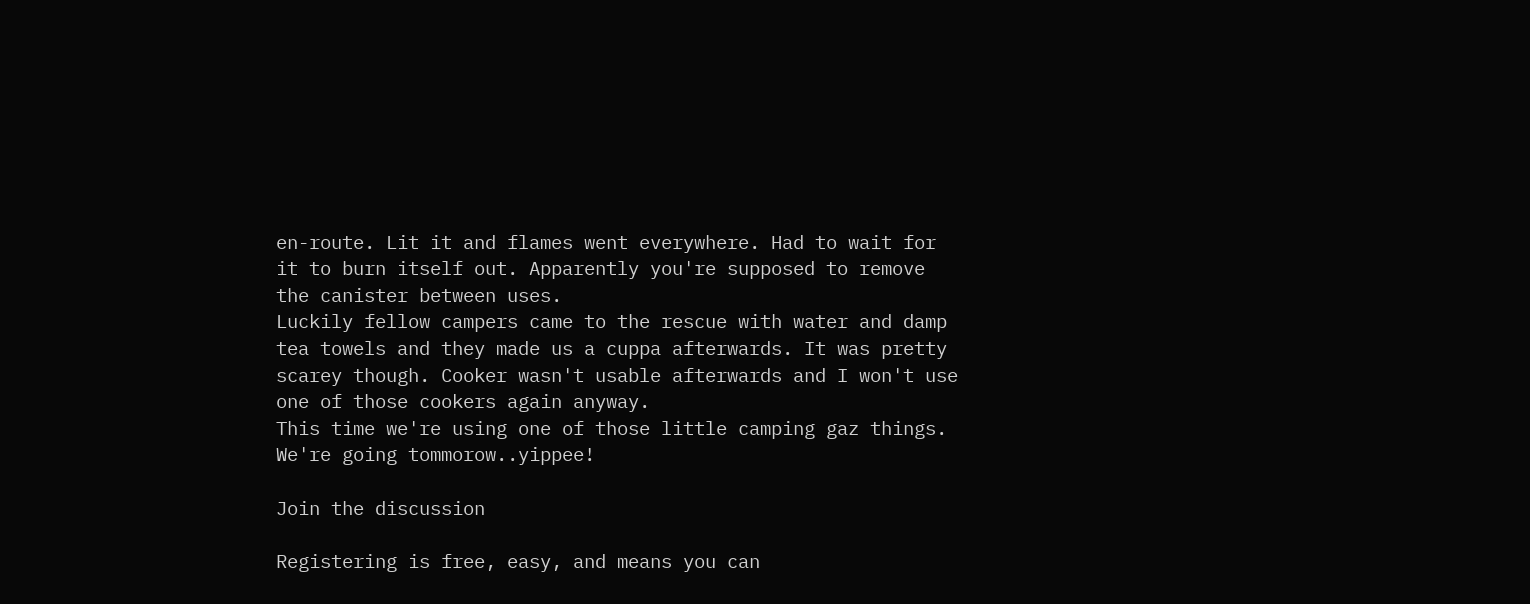en-route. Lit it and flames went everywhere. Had to wait for it to burn itself out. Apparently you're supposed to remove the canister between uses.
Luckily fellow campers came to the rescue with water and damp tea towels and they made us a cuppa afterwards. It was pretty scarey though. Cooker wasn't usable afterwards and I won't use one of those cookers again anyway.
This time we're using one of those little camping gaz things. We're going tommorow..yippee!

Join the discussion

Registering is free, easy, and means you can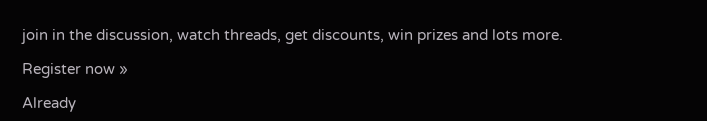join in the discussion, watch threads, get discounts, win prizes and lots more.

Register now »

Already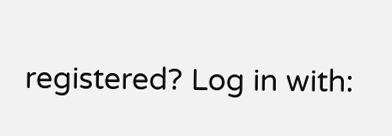registered? Log in with: